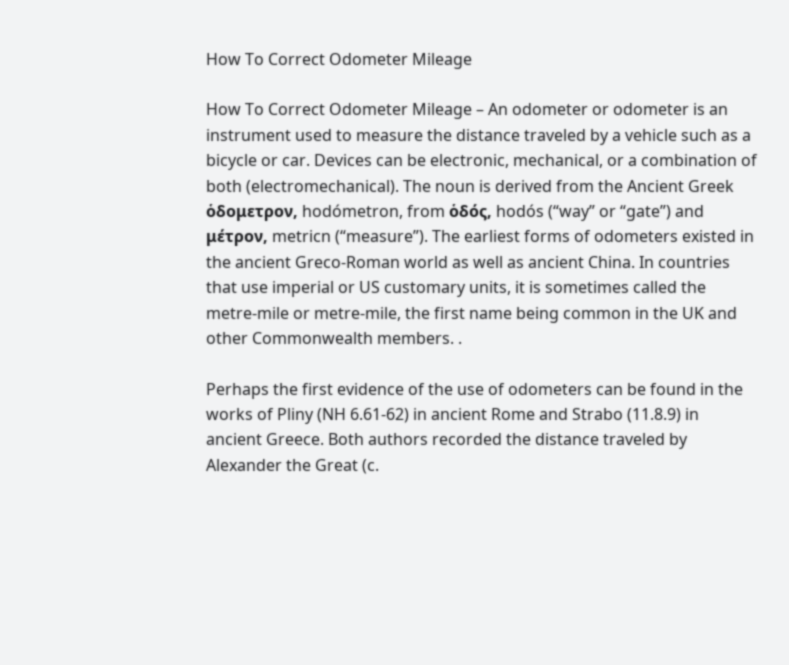How To Correct Odometer Mileage

How To Correct Odometer Mileage – An odometer or odometer is an instrument used to measure the distance traveled by a vehicle such as a bicycle or car. Devices can be electronic, mechanical, or a combination of both (electromechanical). The noun is derived from the Ancient Greek ὁδομετρον, hodómetron, from ὁδός, hodós (“way” or “gate”) and μέτρον, metricn (“measure”). The earliest forms of odometers existed in the ancient Greco-Roman world as well as ancient China. In countries that use imperial or US customary units, it is sometimes called the metre-mile or metre-mile, the first name being common in the UK and other Commonwealth members. .

Perhaps the first evidence of the use of odometers can be found in the works of Pliny (NH 6.61-62) in ancient Rome and Strabo (11.8.9) in ancient Greece. Both authors recorded the distance traveled by Alexander the Great (c.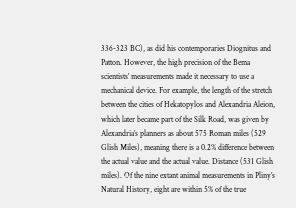336-323 BC), as did his contemporaries Diognitus and Patton. However, the high precision of the Bema scientists’ measurements made it necessary to use a mechanical device. For example, the length of the stretch between the cities of Hekatopylos and Alexandria Aleion, which later became part of the Silk Road, was given by Alexandria’s planners as about 575 Roman miles (529 Glish Miles), meaning there is a 0.2% difference between the actual value and the actual value. Distance (531 Glish miles). Of the nine extant animal measurements in Pliny’s Natural History, eight are within 5% of the true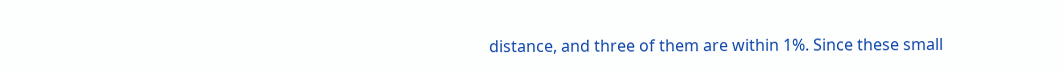distance, and three of them are within 1%. Since these small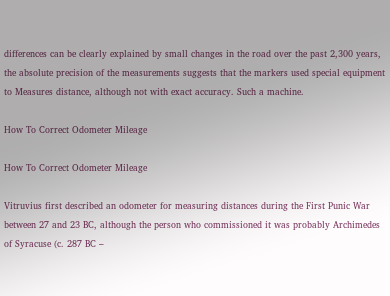differences can be clearly explained by small changes in the road over the past 2,300 years, the absolute precision of the measurements suggests that the markers used special equipment to Measures distance, although not with exact accuracy. Such a machine.

How To Correct Odometer Mileage

How To Correct Odometer Mileage

Vitruvius first described an odometer for measuring distances during the First Punic War between 27 and 23 BC, although the person who commissioned it was probably Archimedes of Syracuse (c. 287 BC –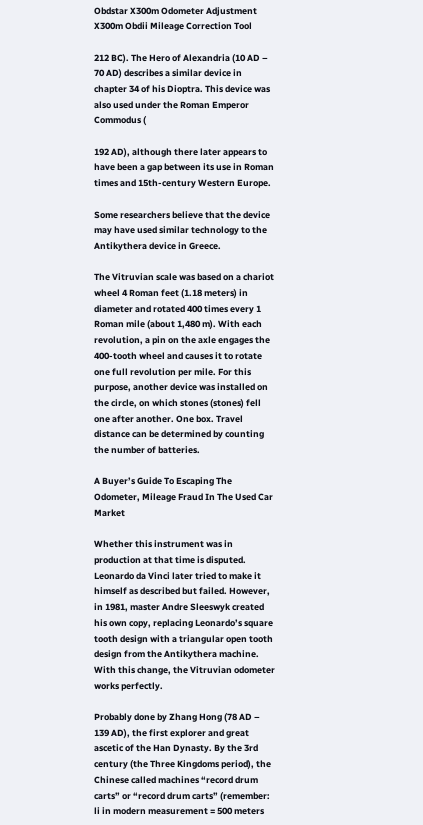Obdstar X300m Odometer Adjustment X300m Obdii Mileage Correction Tool

212 BC). The Hero of Alexandria (10 AD – 70 AD) describes a similar device in chapter 34 of his Dioptra. This device was also used under the Roman Emperor Commodus (

192 AD), although there later appears to have been a gap between its use in Roman times and 15th-century Western Europe.

Some researchers believe that the device may have used similar technology to the Antikythera device in Greece.

The Vitruvian scale was based on a chariot wheel 4 Roman feet (1.18 meters) in diameter and rotated 400 times every 1 Roman mile (about 1,480 m). With each revolution, a pin on the axle engages the 400-tooth wheel and causes it to rotate one full revolution per mile. For this purpose, another device was installed on the circle, on which stones (stones) fell one after another. One box. Travel distance can be determined by counting the number of batteries.

A Buyer’s Guide To Escaping The Odometer, Mileage Fraud In The Used Car Market

Whether this instrument was in production at that time is disputed. Leonardo da Vinci later tried to make it himself as described but failed. However, in 1981, master Andre Sleeswyk created his own copy, replacing Leonardo’s square tooth design with a triangular open tooth design from the Antikythera machine. With this change, the Vitruvian odometer works perfectly.

Probably done by Zhang Hong (78 AD – 139 AD), the first explorer and great ascetic of the Han Dynasty. By the 3rd century (the Three Kingdoms period), the Chinese called machines “record drum carts” or “record drum carts” (remember: li in modern measurement = 500 meters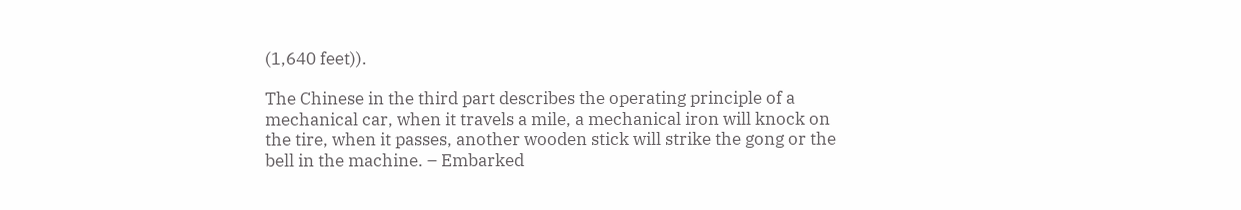(1,640 feet)).

The Chinese in the third part describes the operating principle of a mechanical car, when it travels a mile, a mechanical iron will knock on the tire, when it passes, another wooden stick will strike the gong or the bell in the machine. – Embarked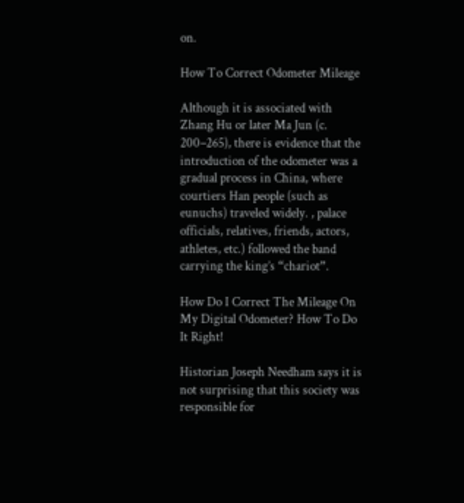on.

How To Correct Odometer Mileage

Although it is associated with Zhang Hu or later Ma Jun (c. 200–265), there is evidence that the introduction of the odometer was a gradual process in China, where courtiers Han people (such as eunuchs) traveled widely. , palace officials, relatives, friends, actors, athletes, etc.) followed the band carrying the king’s “chariot”.

How Do I Correct The Mileage On My Digital Odometer? How To Do It Right!

Historian Joseph Needham says it is not surprising that this society was responsible for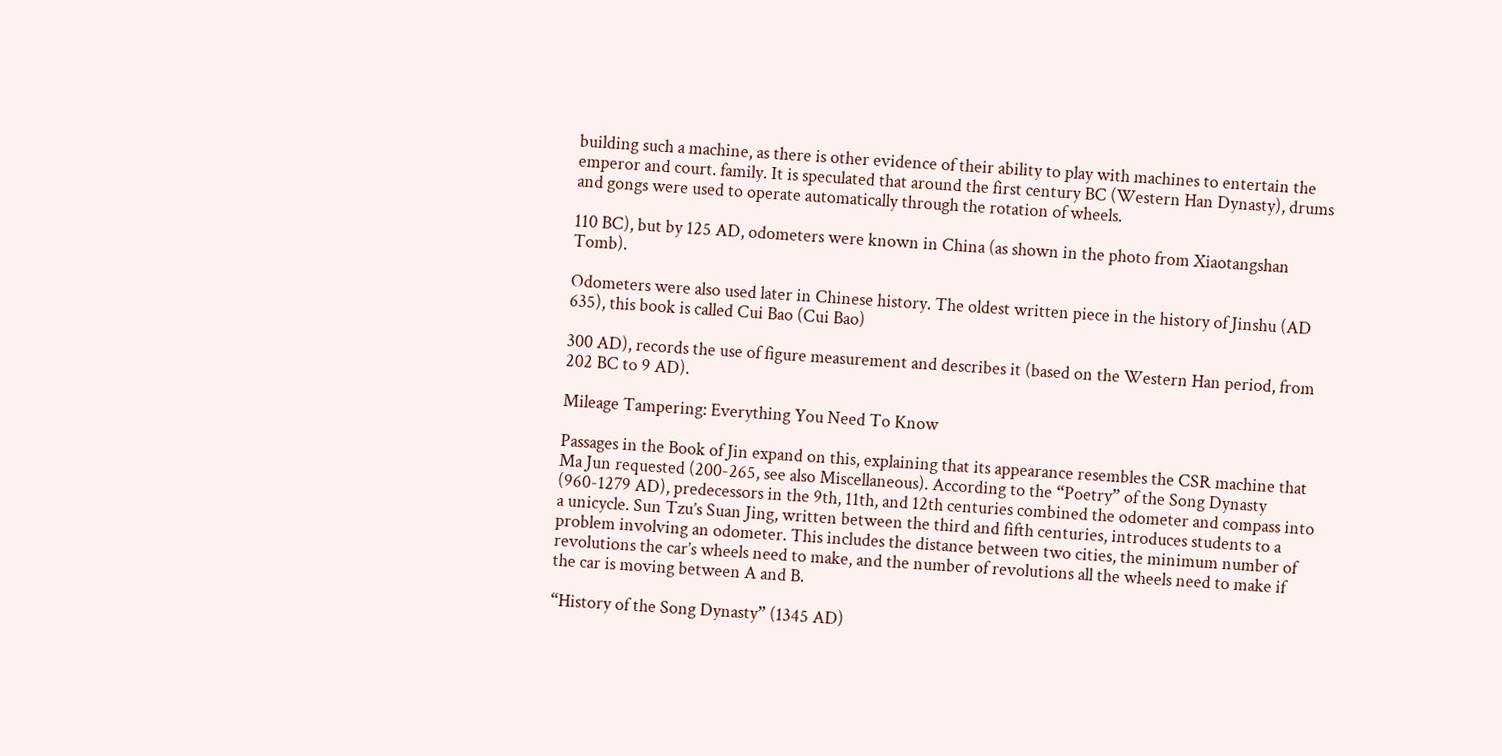building such a machine, as there is other evidence of their ability to play with machines to entertain the emperor and court. family. It is speculated that around the first century BC (Western Han Dynasty), drums and gongs were used to operate automatically through the rotation of wheels.

110 BC), but by 125 AD, odometers were known in China (as shown in the photo from Xiaotangshan Tomb).

Odometers were also used later in Chinese history. The oldest written piece in the history of Jinshu (AD 635), this book is called Cui Bao (Cui Bao)

300 AD), records the use of figure measurement and describes it (based on the Western Han period, from 202 BC to 9 AD).

Mileage Tampering: Everything You Need To Know

Passages in the Book of Jin expand on this, explaining that its appearance resembles the CSR machine that Ma Jun requested (200-265, see also Miscellaneous). According to the “Poetry” of the Song Dynasty (960-1279 AD), predecessors in the 9th, 11th, and 12th centuries combined the odometer and compass into a unicycle. Sun Tzu’s Suan Jing, written between the third and fifth centuries, introduces students to a problem involving an odometer. This includes the distance between two cities, the minimum number of revolutions the car’s wheels need to make, and the number of revolutions all the wheels need to make if the car is moving between A and B.

“History of the Song Dynasty” (1345 AD)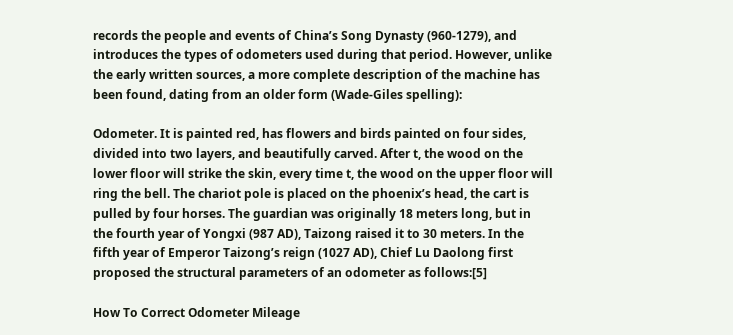records the people and events of China’s Song Dynasty (960-1279), and introduces the types of odometers used during that period. However, unlike the early written sources, a more complete description of the machine has been found, dating from an older form (Wade-Giles spelling):

Odometer. It is painted red, has flowers and birds painted on four sides, divided into two layers, and beautifully carved. After t, the wood on the lower floor will strike the skin, every time t, the wood on the upper floor will ring the bell. The chariot pole is placed on the phoenix’s head, the cart is pulled by four horses. The guardian was originally 18 meters long, but in the fourth year of Yongxi (987 AD), Taizong raised it to 30 meters. In the fifth year of Emperor Taizong’s reign (1027 AD), Chief Lu Daolong first proposed the structural parameters of an odometer as follows:[5]

How To Correct Odometer Mileage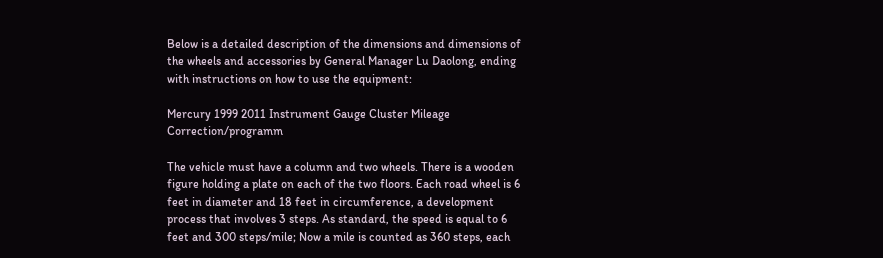Below is a detailed description of the dimensions and dimensions of the wheels and accessories by General Manager Lu Daolong, ending with instructions on how to use the equipment:

Mercury 1999 2011 Instrument Gauge Cluster Mileage Correction/programm

The vehicle must have a column and two wheels. There is a wooden figure holding a plate on each of the two floors. Each road wheel is 6 feet in diameter and 18 feet in circumference, a development process that involves 3 steps. As standard, the speed is equal to 6 feet and 300 steps/mile; Now a mile is counted as 360 steps, each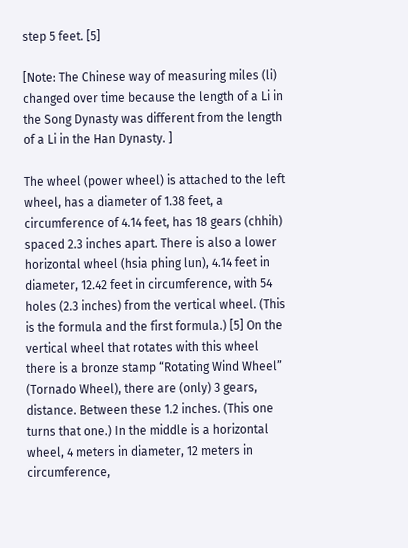step 5 feet. [5]

[Note: The Chinese way of measuring miles (li) changed over time because the length of a Li in the Song Dynasty was different from the length of a Li in the Han Dynasty. ]

The wheel (power wheel) is attached to the left wheel, has a diameter of 1.38 feet, a circumference of 4.14 feet, has 18 gears (chhih) spaced 2.3 inches apart. There is also a lower horizontal wheel (hsia phing lun), 4.14 feet in diameter, 12.42 feet in circumference, with 54 holes (2.3 inches) from the vertical wheel. (This is the formula and the first formula.) [5] On the vertical wheel that rotates with this wheel there is a bronze stamp “Rotating Wind Wheel” (Tornado Wheel), there are (only) 3 gears, distance. Between these 1.2 inches. (This one turns that one.) In the middle is a horizontal wheel, 4 meters in diameter, 12 meters in circumference,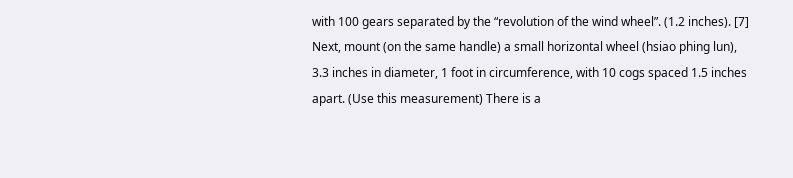with 100 gears separated by the “revolution of the wind wheel”. (1.2 inches). [7] Next, mount (on the same handle) a small horizontal wheel (hsiao phing lun), 3.3 inches in diameter, 1 foot in circumference, with 10 cogs spaced 1.5 inches apart. (Use this measurement) There is a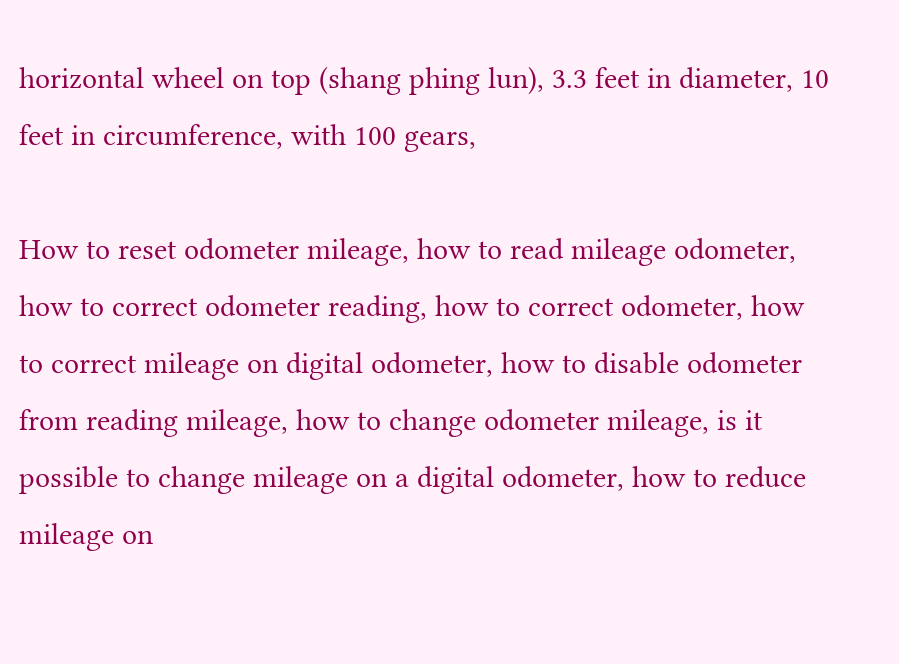horizontal wheel on top (shang phing lun), 3.3 feet in diameter, 10 feet in circumference, with 100 gears,

How to reset odometer mileage, how to read mileage odometer, how to correct odometer reading, how to correct odometer, how to correct mileage on digital odometer, how to disable odometer from reading mileage, how to change odometer mileage, is it possible to change mileage on a digital odometer, how to reduce mileage on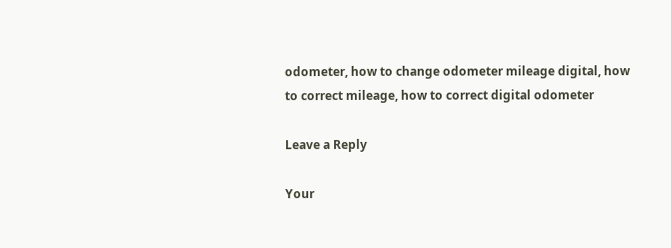odometer, how to change odometer mileage digital, how to correct mileage, how to correct digital odometer

Leave a Reply

Your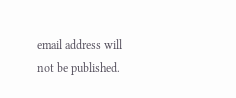email address will not be published.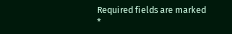Required fields are marked *